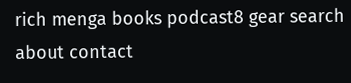rich menga books podcast8 gear search about contact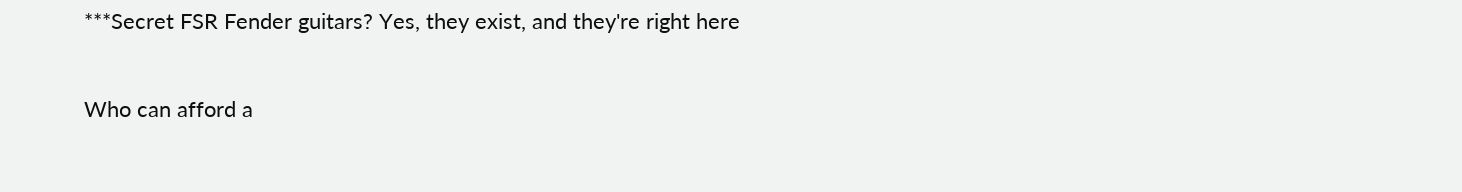***Secret FSR Fender guitars? Yes, they exist, and they're right here

Who can afford a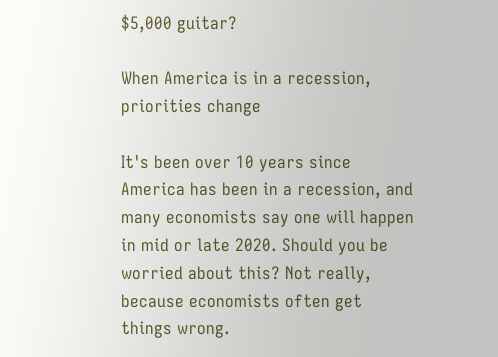$5,000 guitar?

When America is in a recession, priorities change

It's been over 10 years since America has been in a recession, and many economists say one will happen in mid or late 2020. Should you be worried about this? Not really, because economists often get things wrong.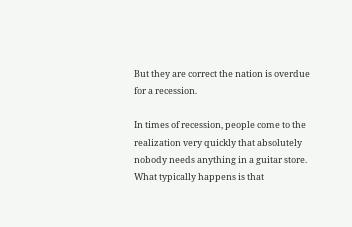But they are correct the nation is overdue for a recession.

In times of recession, people come to the realization very quickly that absolutely nobody needs anything in a guitar store. What typically happens is that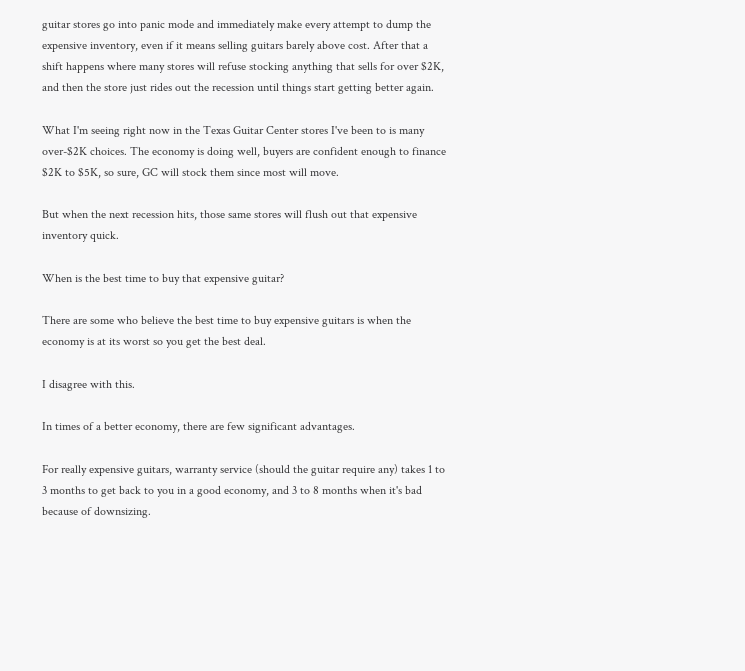guitar stores go into panic mode and immediately make every attempt to dump the expensive inventory, even if it means selling guitars barely above cost. After that a shift happens where many stores will refuse stocking anything that sells for over $2K, and then the store just rides out the recession until things start getting better again.

What I'm seeing right now in the Texas Guitar Center stores I've been to is many over-$2K choices. The economy is doing well, buyers are confident enough to finance $2K to $5K, so sure, GC will stock them since most will move.

But when the next recession hits, those same stores will flush out that expensive inventory quick.

When is the best time to buy that expensive guitar?

There are some who believe the best time to buy expensive guitars is when the economy is at its worst so you get the best deal.

I disagree with this.

In times of a better economy, there are few significant advantages.

For really expensive guitars, warranty service (should the guitar require any) takes 1 to 3 months to get back to you in a good economy, and 3 to 8 months when it's bad because of downsizing.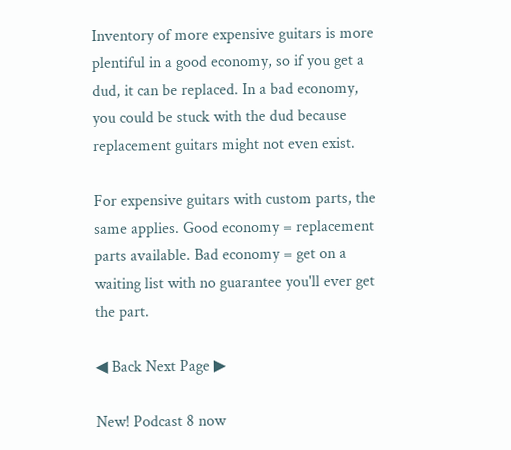Inventory of more expensive guitars is more plentiful in a good economy, so if you get a dud, it can be replaced. In a bad economy, you could be stuck with the dud because replacement guitars might not even exist.

For expensive guitars with custom parts, the same applies. Good economy = replacement parts available. Bad economy = get on a waiting list with no guarantee you'll ever get the part.

◀ Back Next Page ▶

New! Podcast 8 now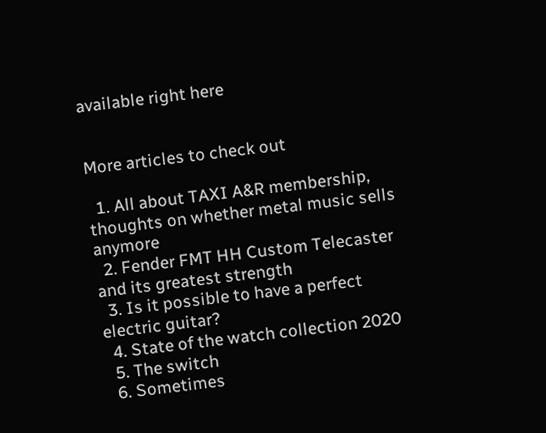available right here


More articles to check out

  1. All about TAXI A&R membership, thoughts on whether metal music sells anymore
  2. Fender FMT HH Custom Telecaster and its greatest strength
  3. Is it possible to have a perfect electric guitar?
  4. State of the watch collection 2020
  5. The switch
  6. Sometimes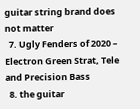guitar string brand does not matter
  7. Ugly Fenders of 2020 – Electron Green Strat, Tele and Precision Bass
  8. the guitar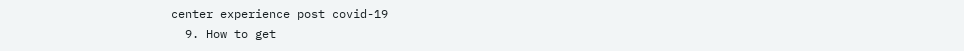center experience post covid-19
  9. How to get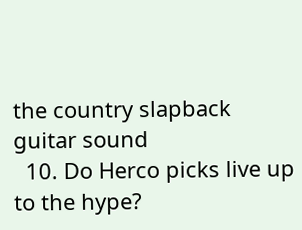the country slapback guitar sound
  10. Do Herco picks live up to the hype?